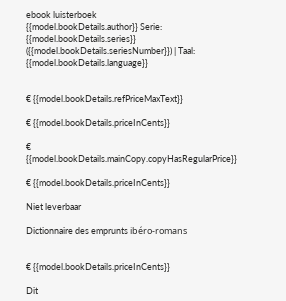ebook luisterboek
{{model.bookDetails.author}} Serie: {{model.bookDetails.series}} ({{model.bookDetails.seriesNumber}}) | Taal: {{model.bookDetails.language}}


€ {{model.bookDetails.refPriceMaxText}}

€ {{model.bookDetails.priceInCents}}

€ {{model.bookDetails.mainCopy.copyHasRegularPrice}}

€ {{model.bookDetails.priceInCents}}

Niet leverbaar

Dictionnaire des emprunts ibéro-romans


€ {{model.bookDetails.priceInCents}}

Dit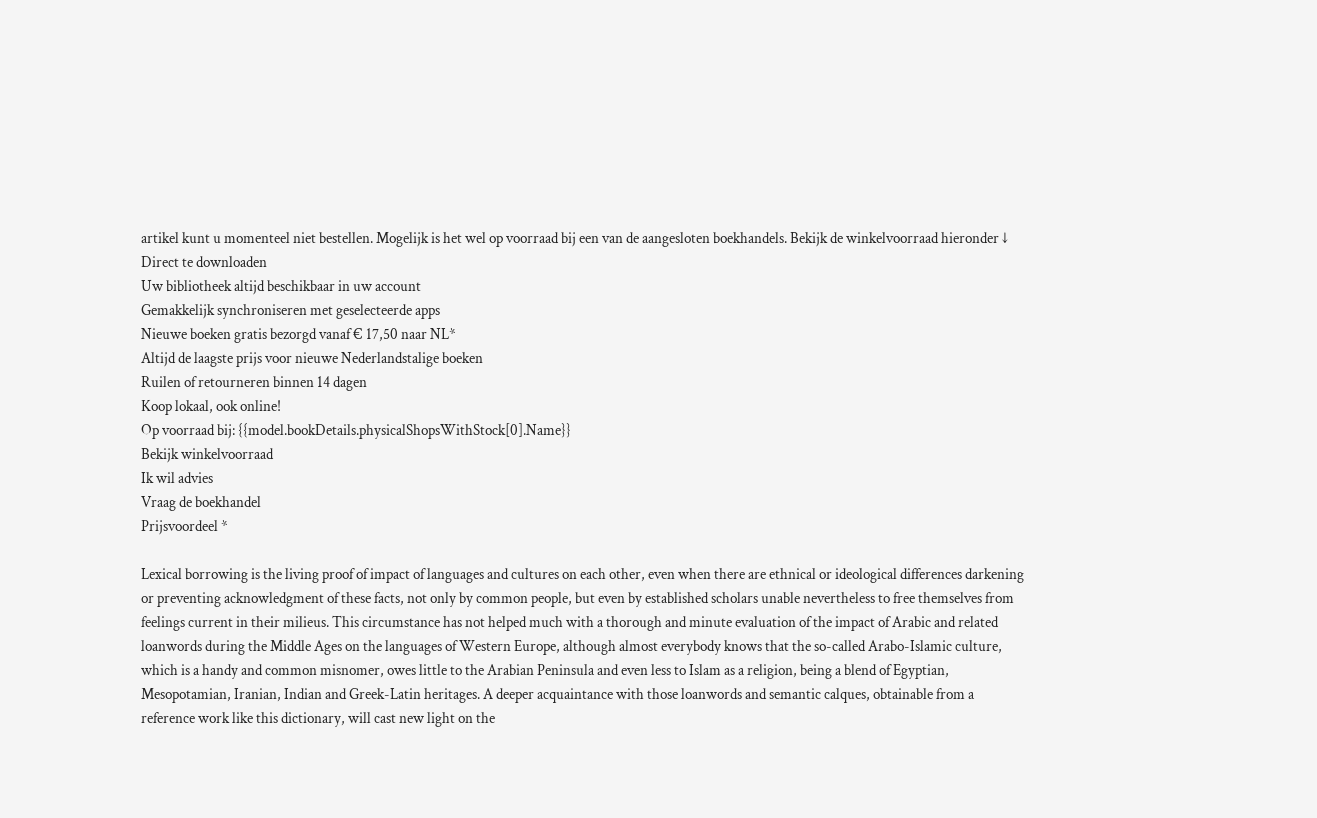artikel kunt u momenteel niet bestellen. Mogelijk is het wel op voorraad bij een van de aangesloten boekhandels. Bekijk de winkelvoorraad hieronder ↓
Direct te downloaden
Uw bibliotheek altijd beschikbaar in uw account
Gemakkelijk synchroniseren met geselecteerde apps
Nieuwe boeken gratis bezorgd vanaf € 17,50 naar NL*
Altijd de laagste prijs voor nieuwe Nederlandstalige boeken
Ruilen of retourneren binnen 14 dagen
Koop lokaal, ook online!
Op voorraad bij: {{model.bookDetails.physicalShopsWithStock[0].Name}}
Bekijk winkelvoorraad
Ik wil advies
Vraag de boekhandel
Prijsvoordeel *

Lexical borrowing is the living proof of impact of languages and cultures on each other, even when there are ethnical or ideological differences darkening or preventing acknowledgment of these facts, not only by common people, but even by established scholars unable nevertheless to free themselves from feelings current in their milieus. This circumstance has not helped much with a thorough and minute evaluation of the impact of Arabic and related loanwords during the Middle Ages on the languages of Western Europe, although almost everybody knows that the so-called Arabo-Islamic culture, which is a handy and common misnomer, owes little to the Arabian Peninsula and even less to Islam as a religion, being a blend of Egyptian, Mesopotamian, Iranian, Indian and Greek-Latin heritages. A deeper acquaintance with those loanwords and semantic calques, obtainable from a reference work like this dictionary, will cast new light on the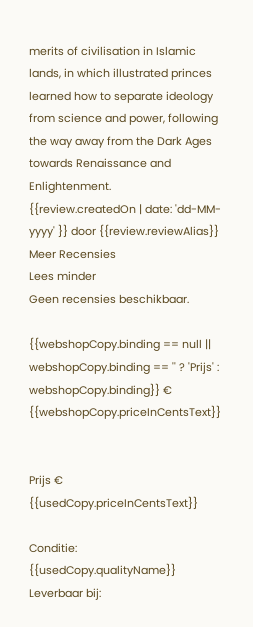merits of civilisation in Islamic lands, in which illustrated princes learned how to separate ideology from science and power, following the way away from the Dark Ages towards Renaissance and Enlightenment.
{{review.createdOn | date: 'dd-MM-yyyy' }} door {{review.reviewAlias}}
Meer Recensies
Lees minder
Geen recensies beschikbaar.

{{webshopCopy.binding == null || webshopCopy.binding == '' ? 'Prijs' : webshopCopy.binding}} € {{webshopCopy.priceInCentsText}}


Prijs € {{usedCopy.priceInCentsText}}

Conditie: {{usedCopy.qualityName}}
Leverbaar bij: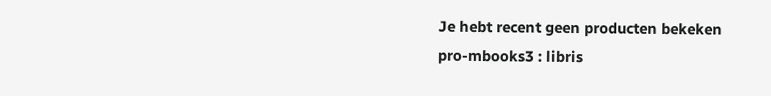Je hebt recent geen producten bekeken
pro-mbooks3 : libris